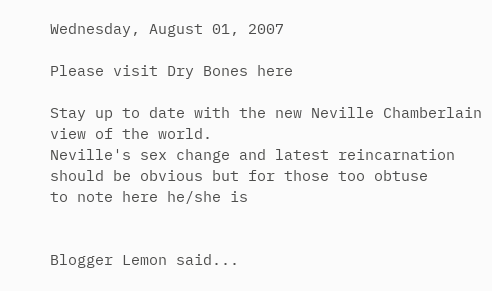Wednesday, August 01, 2007

Please visit Dry Bones here

Stay up to date with the new Neville Chamberlain view of the world.
Neville's sex change and latest reincarnation should be obvious but for those too obtuse
to note here he/she is


Blogger Lemon said...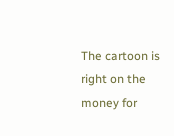The cartoon is right on the money for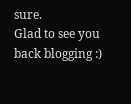sure.
Glad to see you back blogging :)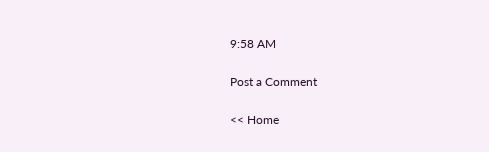9:58 AM

Post a Comment

<< Home